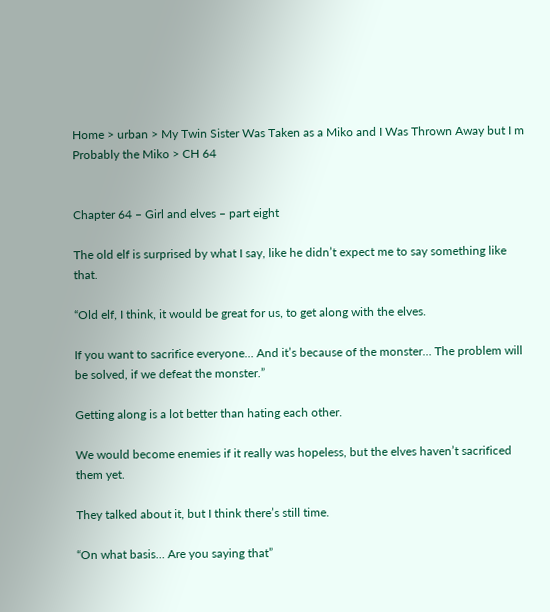Home > urban > My Twin Sister Was Taken as a Miko and I Was Thrown Away but I m Probably the Miko > CH 64


Chapter 64 – Girl and elves – part eight

The old elf is surprised by what I say, like he didn’t expect me to say something like that.

“Old elf, I think, it would be great for us, to get along with the elves.

If you want to sacrifice everyone… And it’s because of the monster… The problem will be solved, if we defeat the monster.”

Getting along is a lot better than hating each other.

We would become enemies if it really was hopeless, but the elves haven’t sacrificed them yet.

They talked about it, but I think there’s still time.

“On what basis… Are you saying that”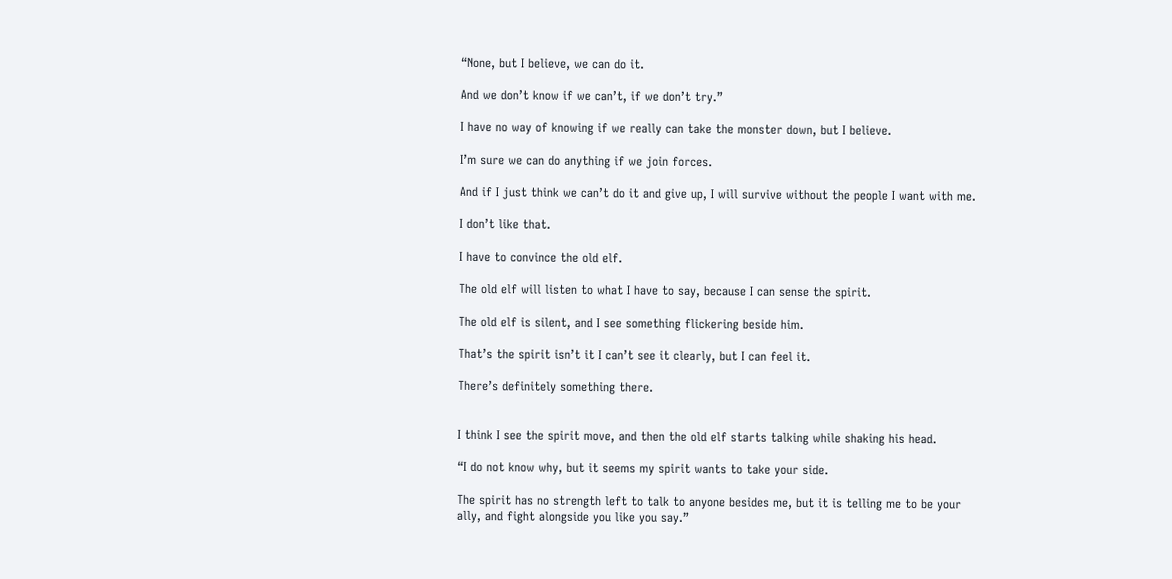“None, but I believe, we can do it.

And we don’t know if we can’t, if we don’t try.”

I have no way of knowing if we really can take the monster down, but I believe.

I’m sure we can do anything if we join forces.

And if I just think we can’t do it and give up, I will survive without the people I want with me.

I don’t like that.

I have to convince the old elf.

The old elf will listen to what I have to say, because I can sense the spirit.

The old elf is silent, and I see something flickering beside him.

That’s the spirit isn’t it I can’t see it clearly, but I can feel it.

There’s definitely something there.


I think I see the spirit move, and then the old elf starts talking while shaking his head.

“I do not know why, but it seems my spirit wants to take your side.

The spirit has no strength left to talk to anyone besides me, but it is telling me to be your ally, and fight alongside you like you say.”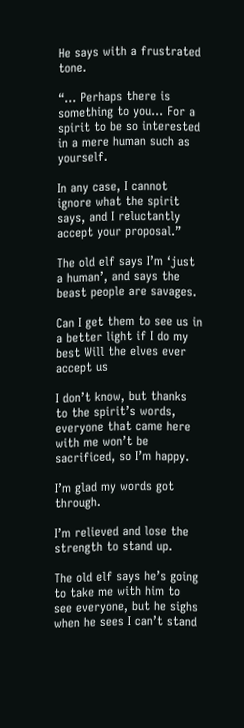He says with a frustrated tone.

“… Perhaps there is something to you… For a spirit to be so interested in a mere human such as yourself.

In any case, I cannot ignore what the spirit says, and I reluctantly accept your proposal.”

The old elf says I’m ‘just a human’, and says the beast people are savages.

Can I get them to see us in a better light if I do my best Will the elves ever accept us

I don’t know, but thanks to the spirit’s words, everyone that came here with me won’t be sacrificed, so I’m happy.

I’m glad my words got through.

I’m relieved and lose the strength to stand up.

The old elf says he’s going to take me with him to see everyone, but he sighs when he sees I can’t stand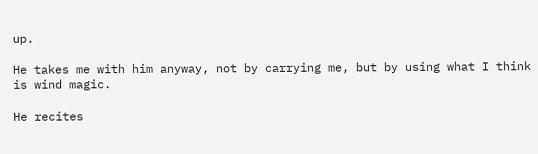up.

He takes me with him anyway, not by carrying me, but by using what I think is wind magic.

He recites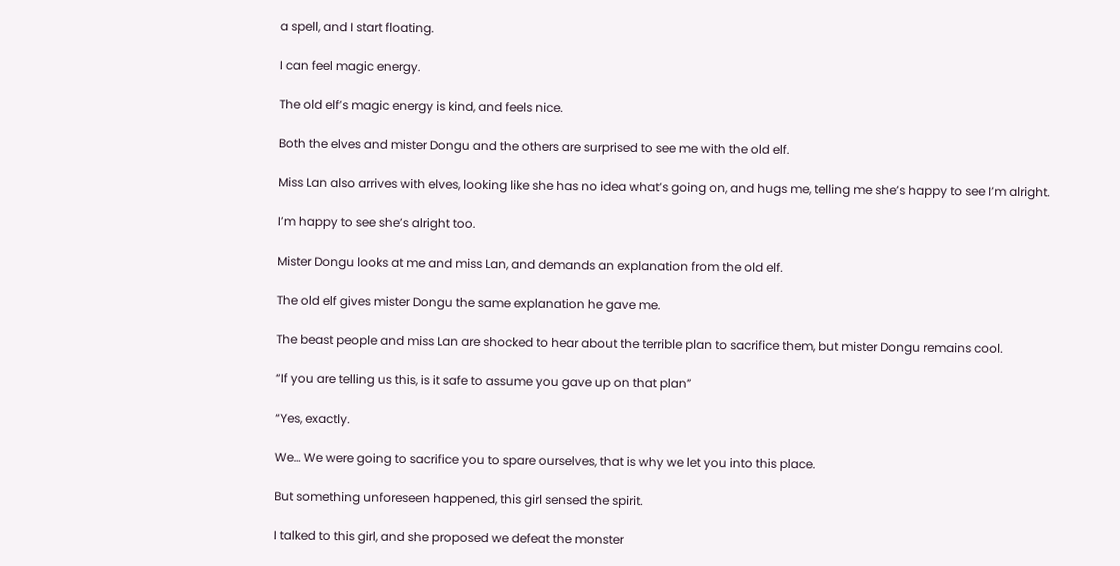a spell, and I start floating.

I can feel magic energy.

The old elf’s magic energy is kind, and feels nice.

Both the elves and mister Dongu and the others are surprised to see me with the old elf.

Miss Lan also arrives with elves, looking like she has no idea what’s going on, and hugs me, telling me she’s happy to see I’m alright.

I’m happy to see she’s alright too.

Mister Dongu looks at me and miss Lan, and demands an explanation from the old elf.

The old elf gives mister Dongu the same explanation he gave me.

The beast people and miss Lan are shocked to hear about the terrible plan to sacrifice them, but mister Dongu remains cool.

“If you are telling us this, is it safe to assume you gave up on that plan”

“Yes, exactly.

We… We were going to sacrifice you to spare ourselves, that is why we let you into this place.

But something unforeseen happened, this girl sensed the spirit.

I talked to this girl, and she proposed we defeat the monster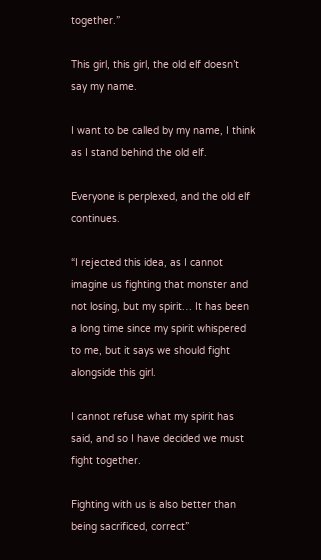together.”

This girl, this girl, the old elf doesn’t say my name.

I want to be called by my name, I think as I stand behind the old elf.

Everyone is perplexed, and the old elf continues.

“I rejected this idea, as I cannot imagine us fighting that monster and not losing, but my spirit… It has been a long time since my spirit whispered to me, but it says we should fight alongside this girl.

I cannot refuse what my spirit has said, and so I have decided we must fight together.

Fighting with us is also better than being sacrificed, correct”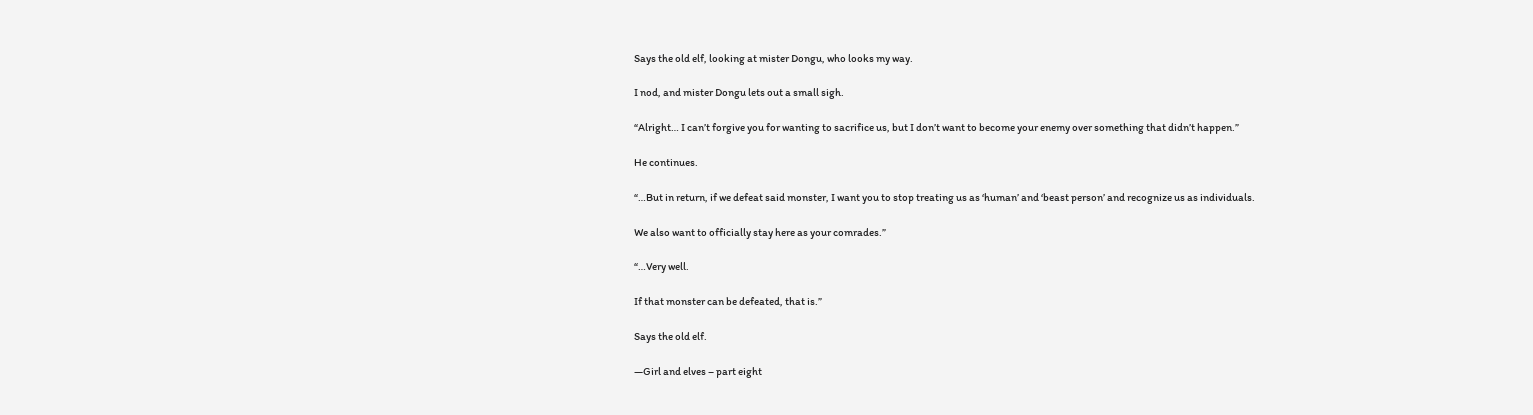Says the old elf, looking at mister Dongu, who looks my way.

I nod, and mister Dongu lets out a small sigh.

“Alright… I can’t forgive you for wanting to sacrifice us, but I don’t want to become your enemy over something that didn’t happen.”

He continues.

“…But in return, if we defeat said monster, I want you to stop treating us as ‘human’ and ‘beast person’ and recognize us as individuals.

We also want to officially stay here as your comrades.”

“…Very well.

If that monster can be defeated, that is.”

Says the old elf.

—Girl and elves – part eight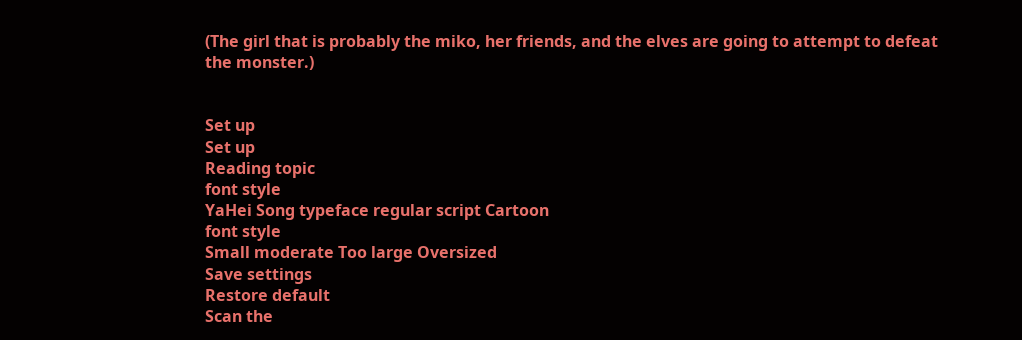(The girl that is probably the miko, her friends, and the elves are going to attempt to defeat the monster.)


Set up
Set up
Reading topic
font style
YaHei Song typeface regular script Cartoon
font style
Small moderate Too large Oversized
Save settings
Restore default
Scan the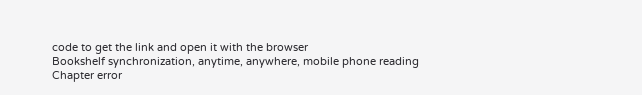code to get the link and open it with the browser
Bookshelf synchronization, anytime, anywhere, mobile phone reading
Chapter error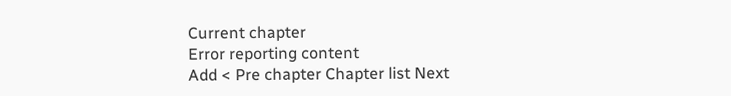Current chapter
Error reporting content
Add < Pre chapter Chapter list Next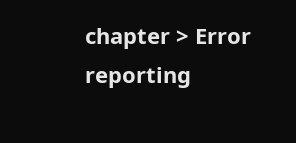chapter > Error reporting